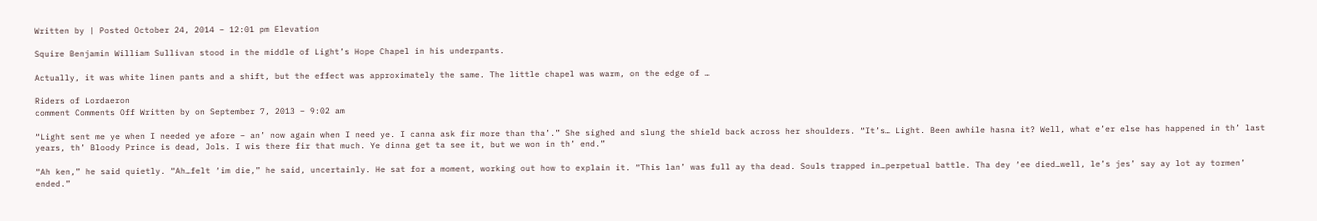Written by | Posted October 24, 2014 – 12:01 pm Elevation

Squire Benjamin William Sullivan stood in the middle of Light’s Hope Chapel in his underpants.

Actually, it was white linen pants and a shift, but the effect was approximately the same. The little chapel was warm, on the edge of …

Riders of Lordaeron
comment Comments Off Written by on September 7, 2013 – 9:02 am

“Light sent me ye when I needed ye afore – an’ now again when I need ye. I canna ask fir more than tha’.” She sighed and slung the shield back across her shoulders. “It’s… Light. Been awhile hasna it? Well, what e’er else has happened in th’ last years, th’ Bloody Prince is dead, Jols. I wis there fir that much. Ye dinna get ta see it, but we won in th’ end.”

“Ah ken,” he said quietly. “Ah…felt ‘im die,” he said, uncertainly. He sat for a moment, working out how to explain it. “This lan’ was full ay tha dead. Souls trapped in…perpetual battle. Tha dey ‘ee died…well, le’s jes’ say ay lot ay tormen’ ended.”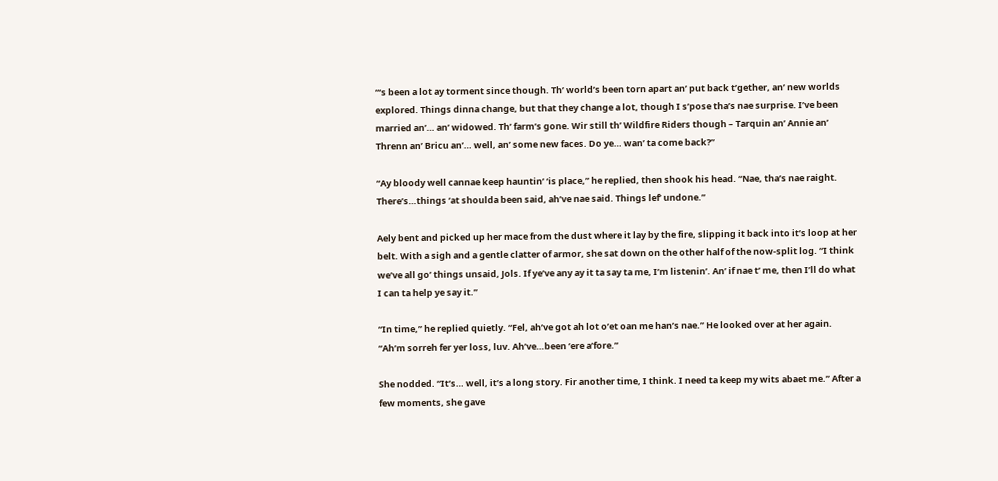“‘s been a lot ay torment since though. Th’ world’s been torn apart an’ put back t’gether, an’ new worlds explored. Things dinna change, but that they change a lot, though I s’pose tha’s nae surprise. I’ve been married an’… an’ widowed. Th’ farm’s gone. Wir still th’ Wildfire Riders though – Tarquin an’ Annie an’ Threnn an’ Bricu an’… well, an’ some new faces. Do ye… wan’ ta come back?”

“Ay bloody well cannae keep hauntin’ ‘is place,” he replied, then shook his head. “Nae, tha’s nae raight. There’s…things ‘at shoulda been said, ah’ve nae said. Things lef’ undone.”

Aely bent and picked up her mace from the dust where it lay by the fire, slipping it back into it’s loop at her belt. With a sigh and a gentle clatter of armor, she sat down on the other half of the now-split log. “I think we’ve all go’ things unsaid, Jols. If ye’ve any ay it ta say ta me, I’m listenin’. An’ if nae t’ me, then I’ll do what I can ta help ye say it.”

“In time,” he replied quietly. “Fel, ah’ve got ah lot o’et oan me han’s nae.” He looked over at her again. “Ah’m sorreh fer yer loss, luv. Ah’ve…been ‘ere a’fore.”

She nodded. “It’s… well, it’s a long story. Fir another time, I think. I need ta keep my wits abaet me.” After a few moments, she gave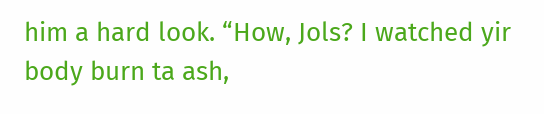him a hard look. “How, Jols? I watched yir body burn ta ash,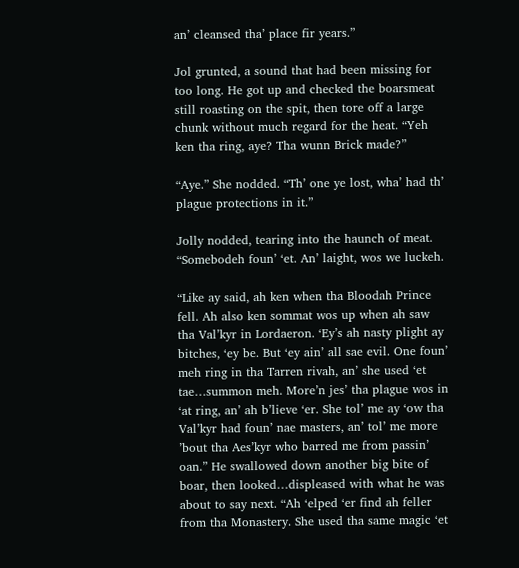an’ cleansed tha’ place fir years.”

Jol grunted, a sound that had been missing for too long. He got up and checked the boarsmeat still roasting on the spit, then tore off a large chunk without much regard for the heat. “Yeh ken tha ring, aye? Tha wunn Brick made?”

“Aye.” She nodded. “Th’ one ye lost, wha’ had th’ plague protections in it.”

Jolly nodded, tearing into the haunch of meat. “Somebodeh foun’ ‘et. An’ laight, wos we luckeh.

“Like ay said, ah ken when tha Bloodah Prince fell. Ah also ken sommat wos up when ah saw tha Val’kyr in Lordaeron. ‘Ey’s ah nasty plight ay bitches, ‘ey be. But ‘ey ain’ all sae evil. One foun’ meh ring in tha Tarren rivah, an’ she used ‘et tae…summon meh. More’n jes’ tha plague wos in ‘at ring, an’ ah b’lieve ‘er. She tol’ me ay ‘ow tha Val’kyr had foun’ nae masters, an’ tol’ me more ’bout tha Aes’kyr who barred me from passin’ oan.” He swallowed down another big bite of boar, then looked…displeased with what he was about to say next. “Ah ‘elped ‘er find ah feller from tha Monastery. She used tha same magic ‘et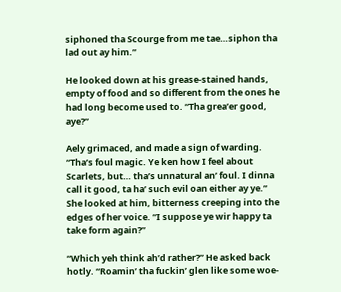siphoned tha Scourge from me tae…siphon tha lad out ay him.”

He looked down at his grease-stained hands, empty of food and so different from the ones he had long become used to. “Tha grea’er good, aye?”

Aely grimaced, and made a sign of warding. “Tha’s foul magic. Ye ken how I feel about Scarlets, but… tha’s unnatural an’ foul. I dinna call it good, ta ha’ such evil oan either ay ye.” She looked at him, bitterness creeping into the edges of her voice. “I suppose ye wir happy ta take form again?”

“Which yeh think ah’d rather?” He asked back hotly. “Roamin’ tha fuckin’ glen like some woe-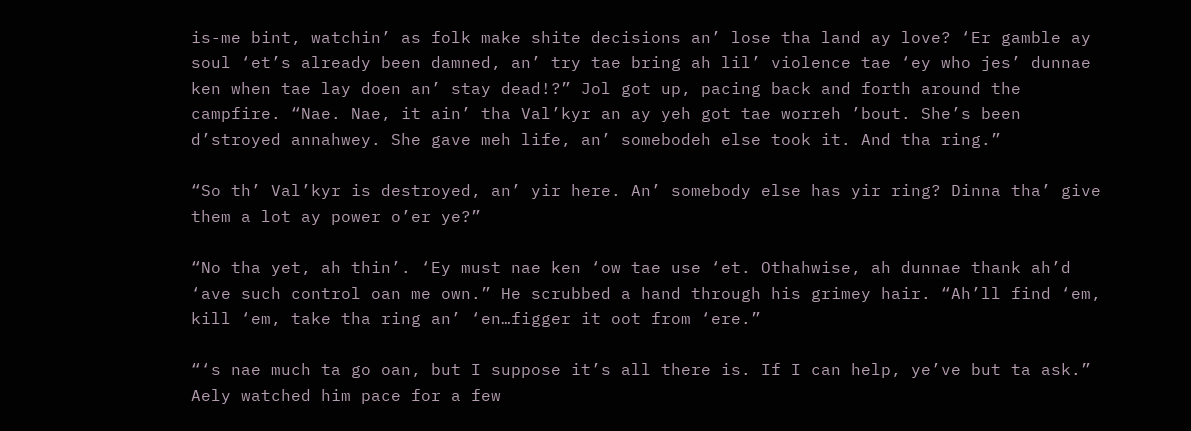is-me bint, watchin’ as folk make shite decisions an’ lose tha land ay love? ‘Er gamble ay soul ‘et’s already been damned, an’ try tae bring ah lil’ violence tae ‘ey who jes’ dunnae ken when tae lay doen an’ stay dead!?” Jol got up, pacing back and forth around the campfire. “Nae. Nae, it ain’ tha Val’kyr an ay yeh got tae worreh ’bout. She’s been d’stroyed annahwey. She gave meh life, an’ somebodeh else took it. And tha ring.”

“So th’ Val’kyr is destroyed, an’ yir here. An’ somebody else has yir ring? Dinna tha’ give them a lot ay power o’er ye?”

“No tha yet, ah thin’. ‘Ey must nae ken ‘ow tae use ‘et. Othahwise, ah dunnae thank ah’d ‘ave such control oan me own.” He scrubbed a hand through his grimey hair. “Ah’ll find ‘em, kill ‘em, take tha ring an’ ‘en…figger it oot from ‘ere.”

“‘s nae much ta go oan, but I suppose it’s all there is. If I can help, ye’ve but ta ask.” Aely watched him pace for a few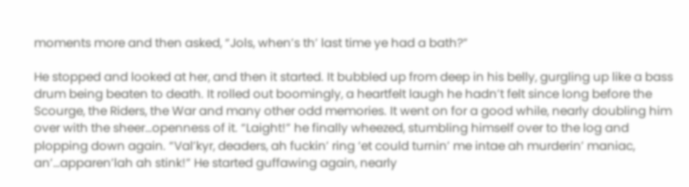moments more and then asked, “Jols, when’s th’ last time ye had a bath?”

He stopped and looked at her, and then it started. It bubbled up from deep in his belly, gurgling up like a bass drum being beaten to death. It rolled out boomingly, a heartfelt laugh he hadn’t felt since long before the Scourge, the Riders, the War and many other odd memories. It went on for a good while, nearly doubling him over with the sheer…openness of it. “Laight!” he finally wheezed, stumbling himself over to the log and plopping down again. “Val’kyr, deaders, ah fuckin’ ring ‘et could turnin’ me intae ah murderin’ maniac, an’…apparen’lah ah stink!” He started guffawing again, nearly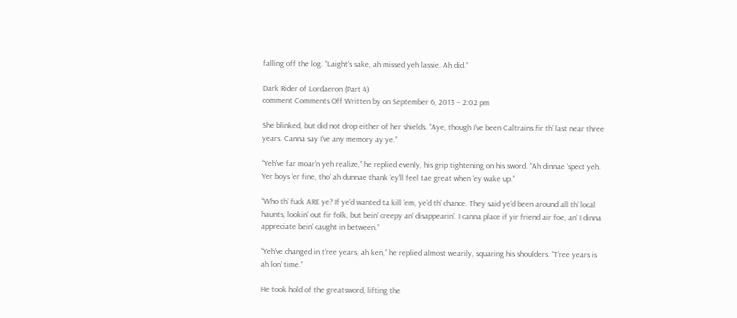falling off the log. “Laight’s sake, ah missed yeh lassie. Ah did.”

Dark Rider of Lordaeron (Part 4)
comment Comments Off Written by on September 6, 2013 – 2:02 pm

She blinked, but did not drop either of her shields. “Aye, though I’ve been Caltrains fir th’ last near three years. Canna say I’ve any memory ay ye.”

“Yeh’ve far moar’n yeh realize,” he replied evenly, his grip tightening on his sword. “Ah dinnae ‘spect yeh. Yer boys ‘er fine, tho’ ah dunnae thank ‘ey’ll feel tae great when ‘ey wake up.”

“Who th’ fuck ARE ye? If ye’d wanted ta kill ‘em, ye’d th’ chance. They said ye’d been around all th’ local haunts, lookin’ out fir folk, but bein’ creepy an’ disappearin’. I canna place if yir friend air foe, an’ I dinna appreciate bein’ caught in between.”

“Yeh’ve changed in t’ree years, ah ken,” he replied almost wearily, squaring his shoulders. “T’ree years is ah lon’ time.”

He took hold of the greatsword, lifting the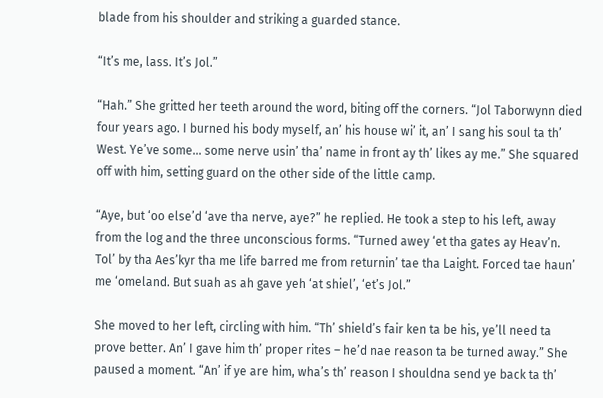blade from his shoulder and striking a guarded stance.

“It’s me, lass. It’s Jol.”

“Hah.” She gritted her teeth around the word, biting off the corners. “Jol Taborwynn died four years ago. I burned his body myself, an’ his house wi’ it, an’ I sang his soul ta th’ West. Ye’ve some… some nerve usin’ tha’ name in front ay th’ likes ay me.” She squared off with him, setting guard on the other side of the little camp.

“Aye, but ‘oo else’d ‘ave tha nerve, aye?” he replied. He took a step to his left, away from the log and the three unconscious forms. “Turned awey ‘et tha gates ay Heav’n. Tol’ by tha Aes’kyr tha me life barred me from returnin’ tae tha Laight. Forced tae haun’ me ‘omeland. But suah as ah gave yeh ‘at shiel’, ‘et’s Jol.”

She moved to her left, circling with him. “Th’ shield’s fair ken ta be his, ye’ll need ta prove better. An’ I gave him th’ proper rites – he’d nae reason ta be turned away.” She paused a moment. “An’ if ye are him, wha’s th’ reason I shouldna send ye back ta th’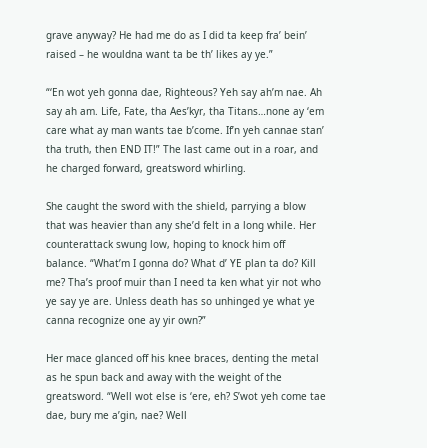grave anyway? He had me do as I did ta keep fra’ bein’ raised – he wouldna want ta be th’ likes ay ye.”

“‘En wot yeh gonna dae, Righteous? Yeh say ah’m nae. Ah say ah am. Life, Fate, tha Aes’kyr, tha Titans…none ay ‘em care what ay man wants tae b’come. If’n yeh cannae stan’ tha truth, then END IT!” The last came out in a roar, and he charged forward, greatsword whirling.

She caught the sword with the shield, parrying a blow that was heavier than any she’d felt in a long while. Her counterattack swung low, hoping to knock him off balance. “What’m I gonna do? What d’ YE plan ta do? Kill me? Tha’s proof muir than I need ta ken what yir not who ye say ye are. Unless death has so unhinged ye what ye canna recognize one ay yir own?”

Her mace glanced off his knee braces, denting the metal as he spun back and away with the weight of the greatsword. “Well wot else is ‘ere, eh? S’wot yeh come tae dae, bury me a’gin, nae? Well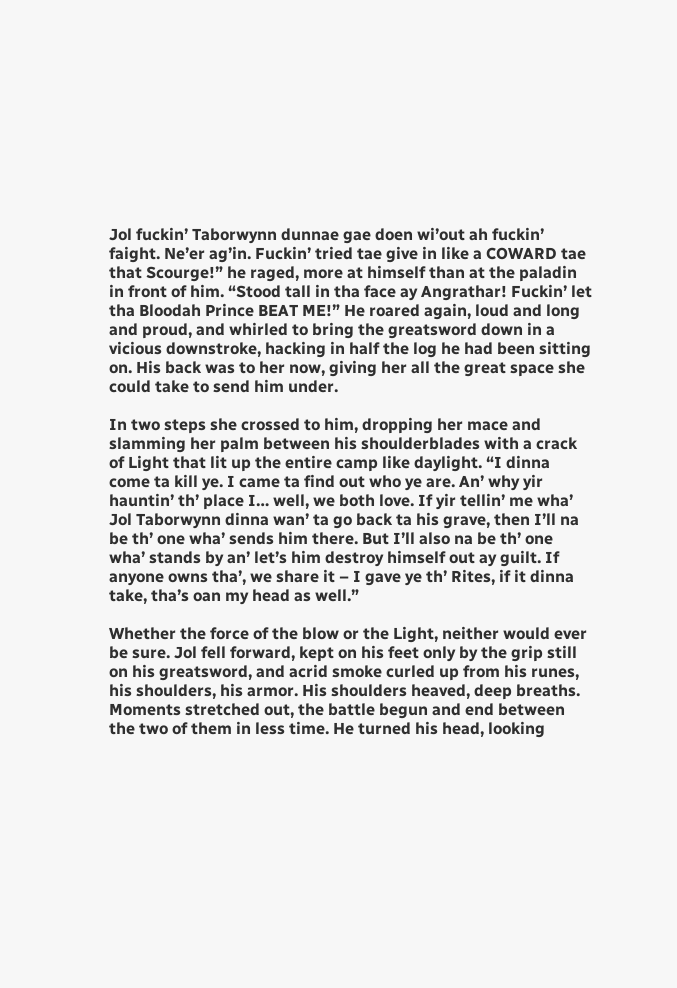Jol fuckin’ Taborwynn dunnae gae doen wi’out ah fuckin’ faight. Ne’er ag’in. Fuckin’ tried tae give in like a COWARD tae that Scourge!” he raged, more at himself than at the paladin in front of him. “Stood tall in tha face ay Angrathar! Fuckin’ let tha Bloodah Prince BEAT ME!” He roared again, loud and long and proud, and whirled to bring the greatsword down in a vicious downstroke, hacking in half the log he had been sitting on. His back was to her now, giving her all the great space she could take to send him under.

In two steps she crossed to him, dropping her mace and slamming her palm between his shoulderblades with a crack of Light that lit up the entire camp like daylight. “I dinna come ta kill ye. I came ta find out who ye are. An’ why yir hauntin’ th’ place I… well, we both love. If yir tellin’ me wha’ Jol Taborwynn dinna wan’ ta go back ta his grave, then I’ll na be th’ one wha’ sends him there. But I’ll also na be th’ one wha’ stands by an’ let’s him destroy himself out ay guilt. If anyone owns tha’, we share it – I gave ye th’ Rites, if it dinna take, tha’s oan my head as well.”

Whether the force of the blow or the Light, neither would ever be sure. Jol fell forward, kept on his feet only by the grip still on his greatsword, and acrid smoke curled up from his runes, his shoulders, his armor. His shoulders heaved, deep breaths. Moments stretched out, the battle begun and end between the two of them in less time. He turned his head, looking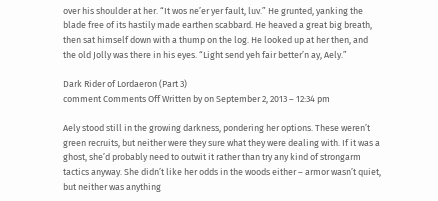over his shoulder at her. “It wos ne’er yer fault, luv.” He grunted, yanking the blade free of its hastily made earthen scabbard. He heaved a great big breath, then sat himself down with a thump on the log. He looked up at her then, and the old Jolly was there in his eyes. “Light send yeh fair better’n ay, Aely.”

Dark Rider of Lordaeron (Part 3)
comment Comments Off Written by on September 2, 2013 – 12:34 pm

Aely stood still in the growing darkness, pondering her options. These weren’t green recruits, but neither were they sure what they were dealing with. If it was a ghost, she’d probably need to outwit it rather than try any kind of strongarm tactics anyway. She didn’t like her odds in the woods either – armor wasn’t quiet, but neither was anything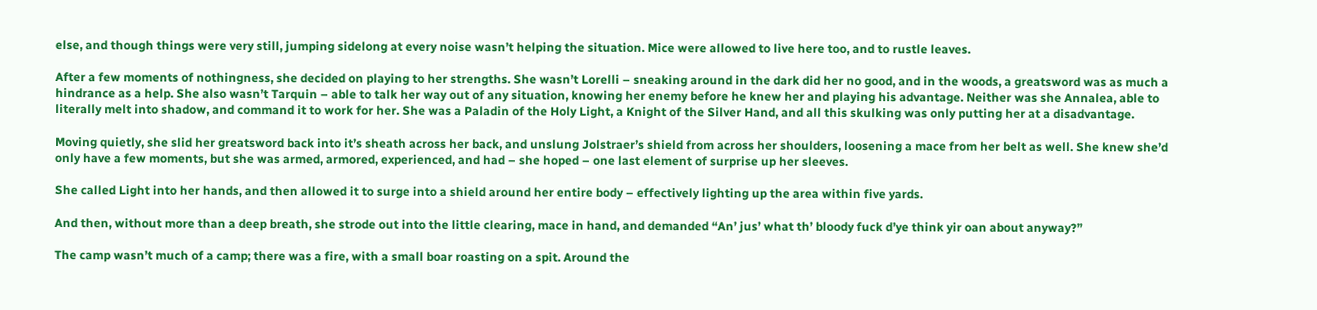else, and though things were very still, jumping sidelong at every noise wasn’t helping the situation. Mice were allowed to live here too, and to rustle leaves.

After a few moments of nothingness, she decided on playing to her strengths. She wasn’t Lorelli – sneaking around in the dark did her no good, and in the woods, a greatsword was as much a hindrance as a help. She also wasn’t Tarquin – able to talk her way out of any situation, knowing her enemy before he knew her and playing his advantage. Neither was she Annalea, able to literally melt into shadow, and command it to work for her. She was a Paladin of the Holy Light, a Knight of the Silver Hand, and all this skulking was only putting her at a disadvantage.

Moving quietly, she slid her greatsword back into it’s sheath across her back, and unslung Jolstraer’s shield from across her shoulders, loosening a mace from her belt as well. She knew she’d only have a few moments, but she was armed, armored, experienced, and had – she hoped – one last element of surprise up her sleeves.

She called Light into her hands, and then allowed it to surge into a shield around her entire body – effectively lighting up the area within five yards.

And then, without more than a deep breath, she strode out into the little clearing, mace in hand, and demanded “An’ jus’ what th’ bloody fuck d’ye think yir oan about anyway?”

The camp wasn’t much of a camp; there was a fire, with a small boar roasting on a spit. Around the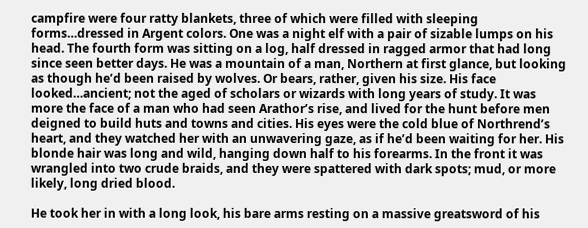campfire were four ratty blankets, three of which were filled with sleeping forms…dressed in Argent colors. One was a night elf with a pair of sizable lumps on his head. The fourth form was sitting on a log, half dressed in ragged armor that had long since seen better days. He was a mountain of a man, Northern at first glance, but looking as though he’d been raised by wolves. Or bears, rather, given his size. His face looked…ancient; not the aged of scholars or wizards with long years of study. It was more the face of a man who had seen Arathor’s rise, and lived for the hunt before men deigned to build huts and towns and cities. His eyes were the cold blue of Northrend’s heart, and they watched her with an unwavering gaze, as if he’d been waiting for her. His blonde hair was long and wild, hanging down half to his forearms. In the front it was wrangled into two crude braids, and they were spattered with dark spots; mud, or more likely, long dried blood.

He took her in with a long look, his bare arms resting on a massive greatsword of his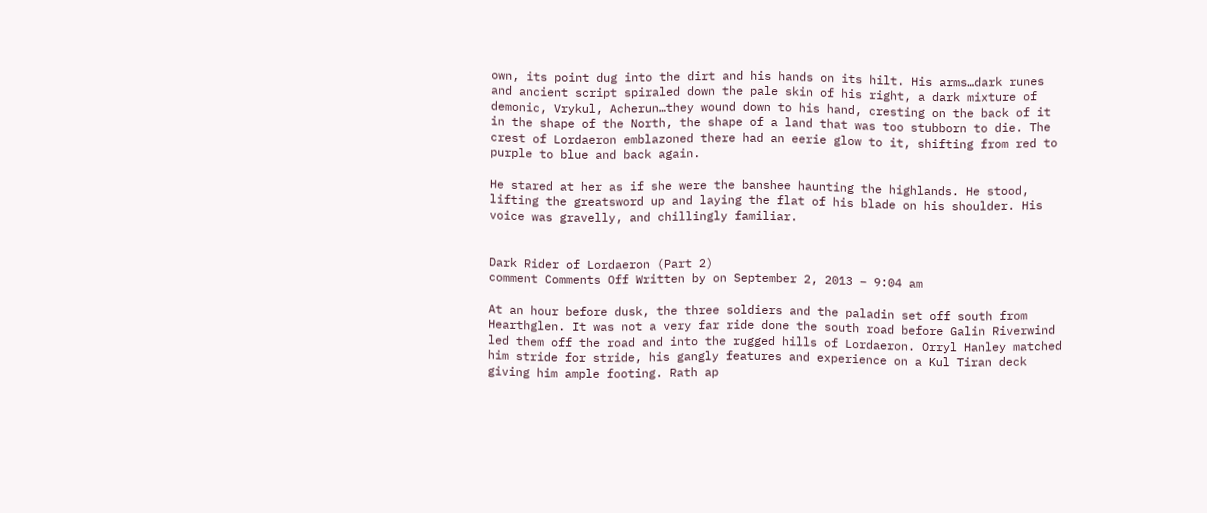own, its point dug into the dirt and his hands on its hilt. His arms…dark runes and ancient script spiraled down the pale skin of his right, a dark mixture of demonic, Vrykul, Acherun…they wound down to his hand, cresting on the back of it in the shape of the North, the shape of a land that was too stubborn to die. The crest of Lordaeron emblazoned there had an eerie glow to it, shifting from red to purple to blue and back again.

He stared at her as if she were the banshee haunting the highlands. He stood, lifting the greatsword up and laying the flat of his blade on his shoulder. His voice was gravelly, and chillingly familiar.


Dark Rider of Lordaeron (Part 2)
comment Comments Off Written by on September 2, 2013 – 9:04 am

At an hour before dusk, the three soldiers and the paladin set off south from Hearthglen. It was not a very far ride done the south road before Galin Riverwind led them off the road and into the rugged hills of Lordaeron. Orryl Hanley matched him stride for stride, his gangly features and experience on a Kul Tiran deck giving him ample footing. Rath ap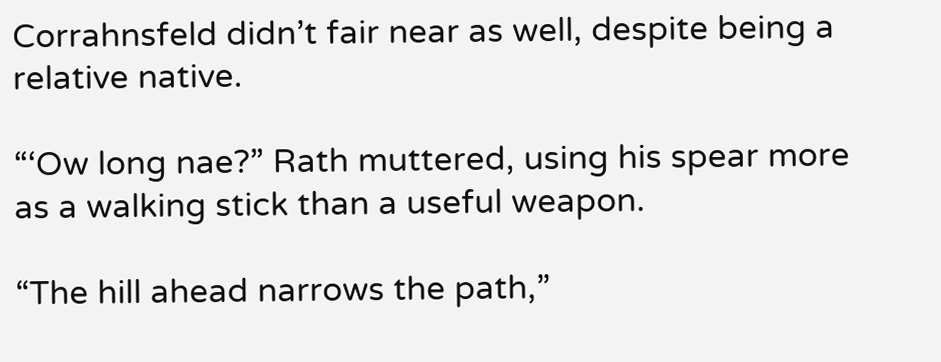Corrahnsfeld didn’t fair near as well, despite being a relative native.

“‘Ow long nae?” Rath muttered, using his spear more as a walking stick than a useful weapon.

“The hill ahead narrows the path,”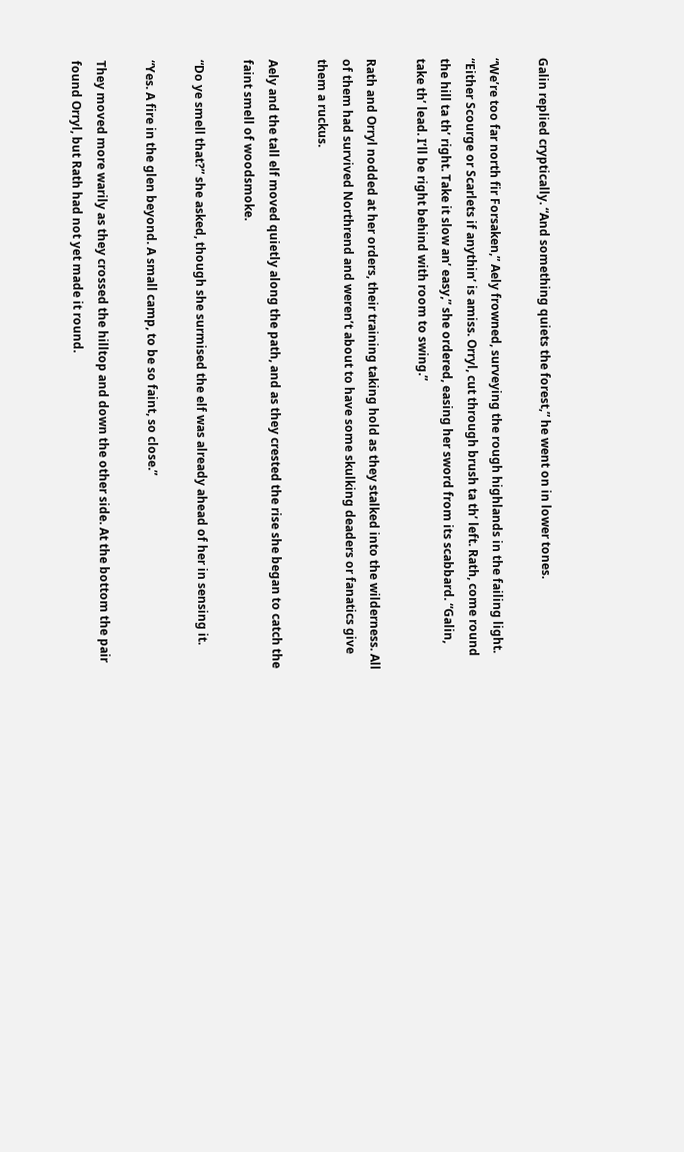Galin replied cryptically. “And something quiets the forest,” he went on in lower tones.

“We’re too far north fir Forsaken,” Aely frowned, surveying the rough highlands in the failing light. “Either Scourge or Scarlets if anythin’ is amiss. Orryl, cut through brush ta th’ left. Rath, come round the hill ta th’ right. Take it slow an’ easy,” she ordered, easing her sword from its scabbard. “Galin, take th’ lead. I’ll be right behind with room to swing.”

Rath and Orryl nodded at her orders, their training taking hold as they stalked into the wilderness. All of them had survived Northrend and weren’t about to have some skulking deaders or fanatics give them a ruckus.

Aely and the tall elf moved quietly along the path, and as they crested the rise she began to catch the faint smell of woodsmoke.

“Do ye smell that?” she asked, though she surmised the elf was already ahead of her in sensing it.

“Yes. A fire in the glen beyond. A small camp, to be so faint, so close.”

They moved more warily as they crossed the hilltop and down the other side. At the bottom the pair found Orryl, but Rath had not yet made it round.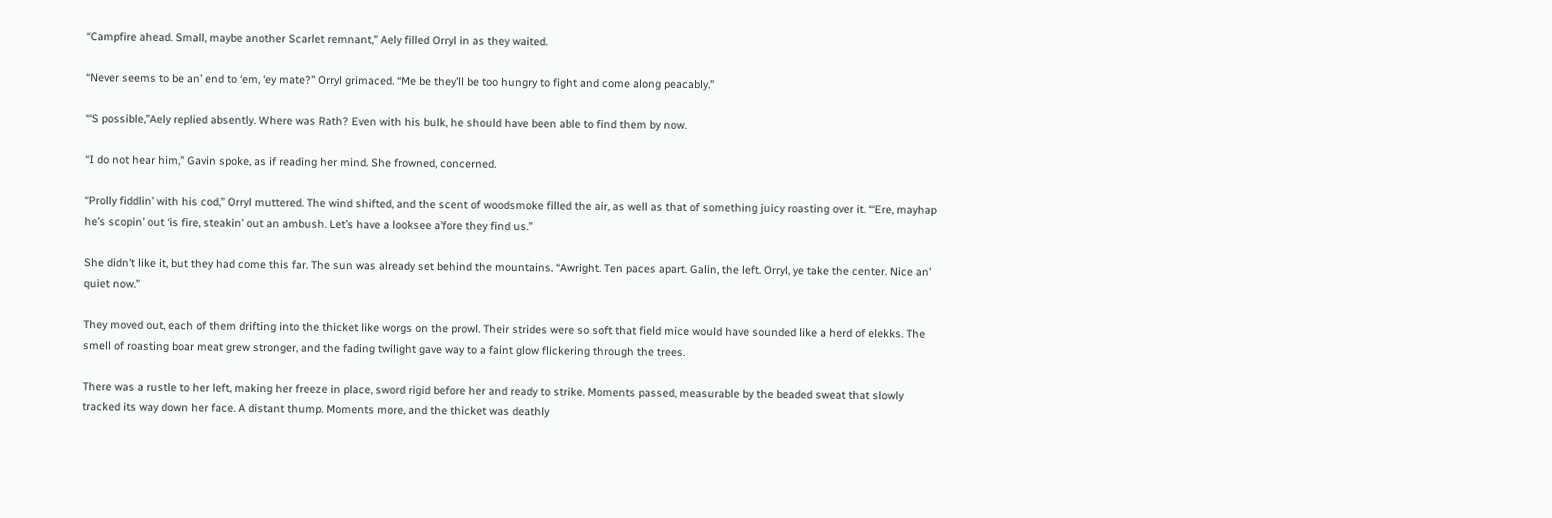“Campfire ahead. Small, maybe another Scarlet remnant,” Aely filled Orryl in as they waited.

“Never seems to be an’ end to ‘em, ‘ey mate?” Orryl grimaced. “Me be they’ll be too hungry to fight and come along peacably.”

“‘S possible,”Aely replied absently. Where was Rath? Even with his bulk, he should have been able to find them by now.

“I do not hear him,” Gavin spoke, as if reading her mind. She frowned, concerned.

“Prolly fiddlin’ with his cod,” Orryl muttered. The wind shifted, and the scent of woodsmoke filled the air, as well as that of something juicy roasting over it. “‘Ere, mayhap he’s scopin’ out ‘is fire, steakin’ out an ambush. Let’s have a looksee a’fore they find us.”

She didn’t like it, but they had come this far. The sun was already set behind the mountains. “Awright. Ten paces apart. Galin, the left. Orryl, ye take the center. Nice an’ quiet now.”

They moved out, each of them drifting into the thicket like worgs on the prowl. Their strides were so soft that field mice would have sounded like a herd of elekks. The smell of roasting boar meat grew stronger, and the fading twilight gave way to a faint glow flickering through the trees.

There was a rustle to her left, making her freeze in place, sword rigid before her and ready to strike. Moments passed, measurable by the beaded sweat that slowly tracked its way down her face. A distant thump. Moments more, and the thicket was deathly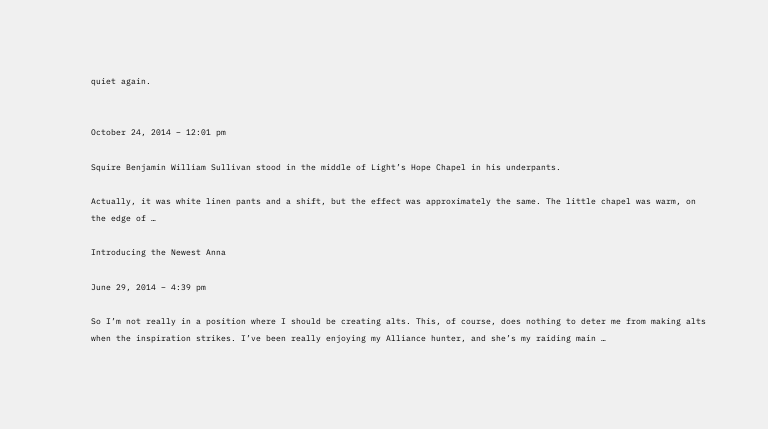quiet again.


October 24, 2014 – 12:01 pm

Squire Benjamin William Sullivan stood in the middle of Light’s Hope Chapel in his underpants.

Actually, it was white linen pants and a shift, but the effect was approximately the same. The little chapel was warm, on the edge of …

Introducing the Newest Anna

June 29, 2014 – 4:39 pm

So I’m not really in a position where I should be creating alts. This, of course, does nothing to deter me from making alts when the inspiration strikes. I’ve been really enjoying my Alliance hunter, and she’s my raiding main …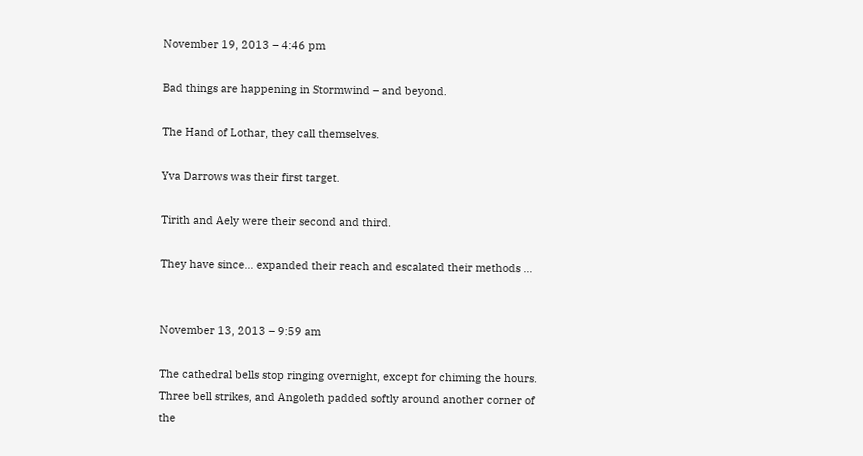November 19, 2013 – 4:46 pm

Bad things are happening in Stormwind – and beyond.

The Hand of Lothar, they call themselves.

Yva Darrows was their first target.

Tirith and Aely were their second and third.

They have since… expanded their reach and escalated their methods …


November 13, 2013 – 9:59 am

The cathedral bells stop ringing overnight, except for chiming the hours. Three bell strikes, and Angoleth padded softly around another corner of the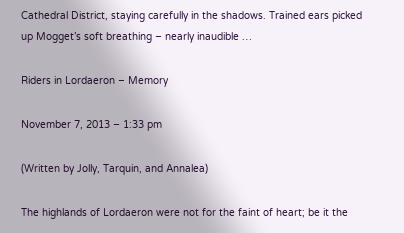Cathedral District, staying carefully in the shadows. Trained ears picked up Mogget’s soft breathing – nearly inaudible …

Riders in Lordaeron – Memory

November 7, 2013 – 1:33 pm

(Written by Jolly, Tarquin, and Annalea)

The highlands of Lordaeron were not for the faint of heart; be it the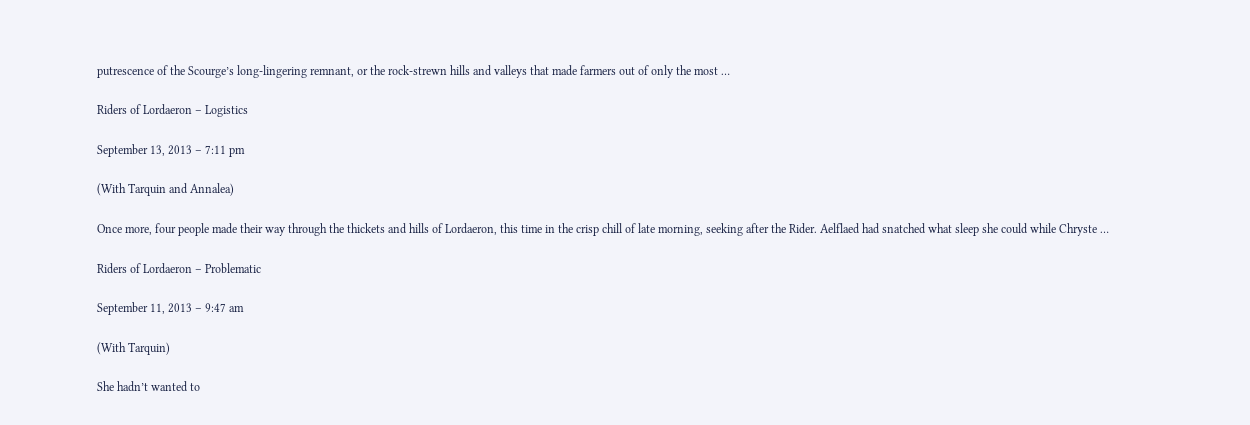putrescence of the Scourge’s long-lingering remnant, or the rock-strewn hills and valleys that made farmers out of only the most …

Riders of Lordaeron – Logistics

September 13, 2013 – 7:11 pm

(With Tarquin and Annalea)

Once more, four people made their way through the thickets and hills of Lordaeron, this time in the crisp chill of late morning, seeking after the Rider. Aelflaed had snatched what sleep she could while Chryste …

Riders of Lordaeron – Problematic

September 11, 2013 – 9:47 am

(With Tarquin)

She hadn’t wanted to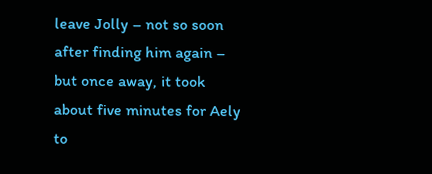leave Jolly – not so soon after finding him again – but once away, it took about five minutes for Aely to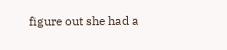figure out she had a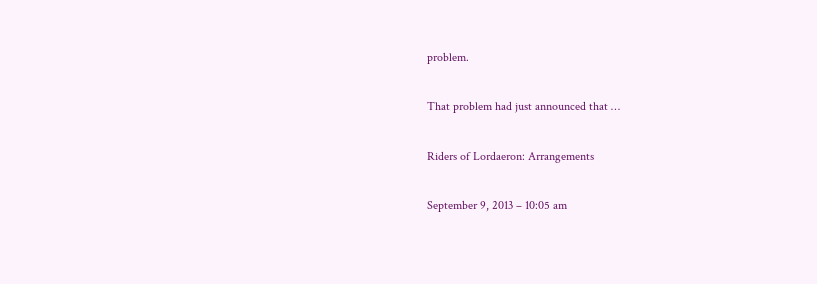problem.

That problem had just announced that …

Riders of Lordaeron: Arrangements

September 9, 2013 – 10:05 am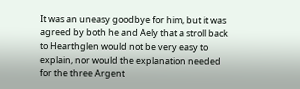It was an uneasy goodbye for him, but it was agreed by both he and Aely that a stroll back to Hearthglen would not be very easy to explain, nor would the explanation needed for the three Argent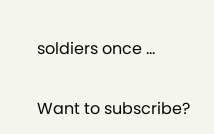soldiers once …

Want to subscribe?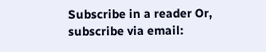Subscribe in a reader Or, subscribe via email: